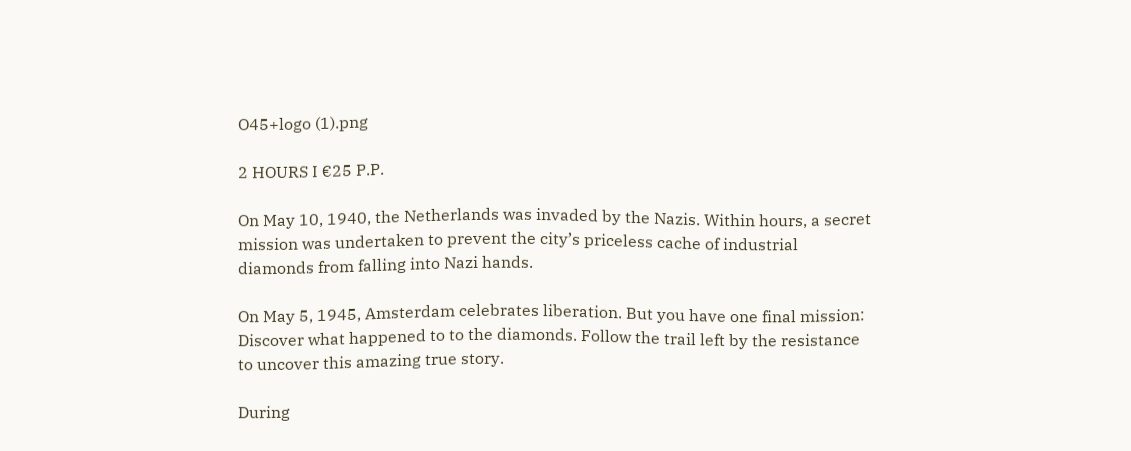O45+logo (1).png

2 HOURS I €25 P.P.

On May 10, 1940, the Netherlands was invaded by the Nazis. Within hours, a secret mission was undertaken to prevent the city’s priceless cache of industrial diamonds from falling into Nazi hands.

On May 5, 1945, Amsterdam celebrates liberation. But you have one final mission: Discover what happened to to the diamonds. Follow the trail left by the resistance to uncover this amazing true story.

During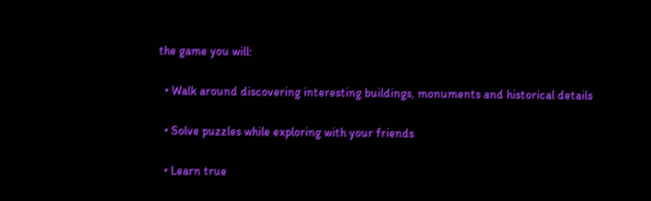the game you will:

  • Walk around discovering interesting buildings, monuments and historical details

  • Solve puzzles while exploring with your friends

  • Learn true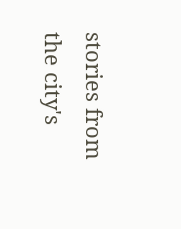stories from the city's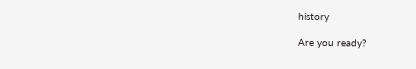history

Are you ready?